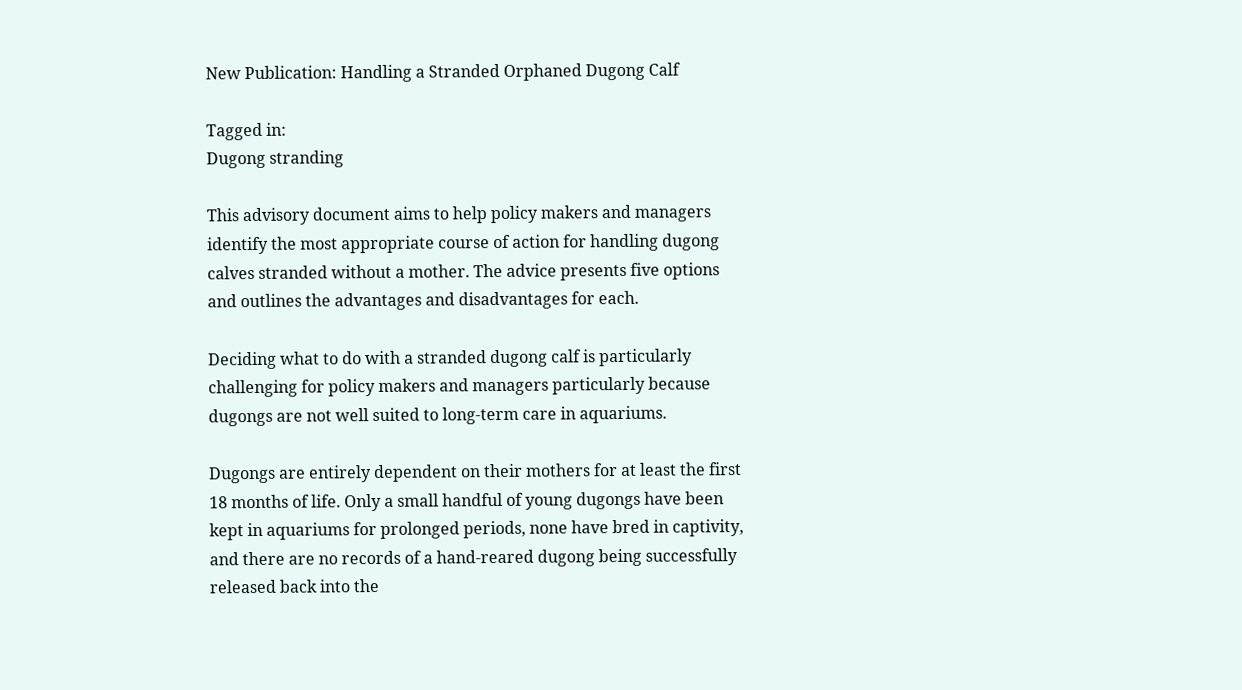New Publication: Handling a Stranded Orphaned Dugong Calf

Tagged in:
Dugong stranding

This advisory document aims to help policy makers and managers identify the most appropriate course of action for handling dugong calves stranded without a mother. The advice presents five options and outlines the advantages and disadvantages for each.

Deciding what to do with a stranded dugong calf is particularly challenging for policy makers and managers particularly because dugongs are not well suited to long-term care in aquariums.

Dugongs are entirely dependent on their mothers for at least the first 18 months of life. Only a small handful of young dugongs have been kept in aquariums for prolonged periods, none have bred in captivity, and there are no records of a hand-reared dugong being successfully released back into the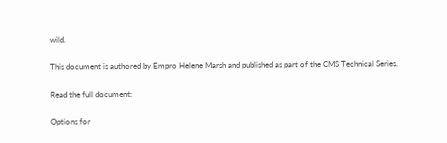wild.

This document is authored by Empro Helene Marsh and published as part of the CMS Technical Series.

Read the full document:

Options for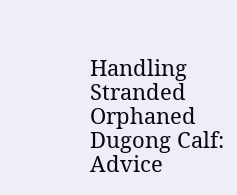Handling Stranded Orphaned Dugong Calf: Advice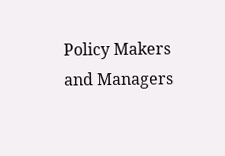Policy Makers and Managers